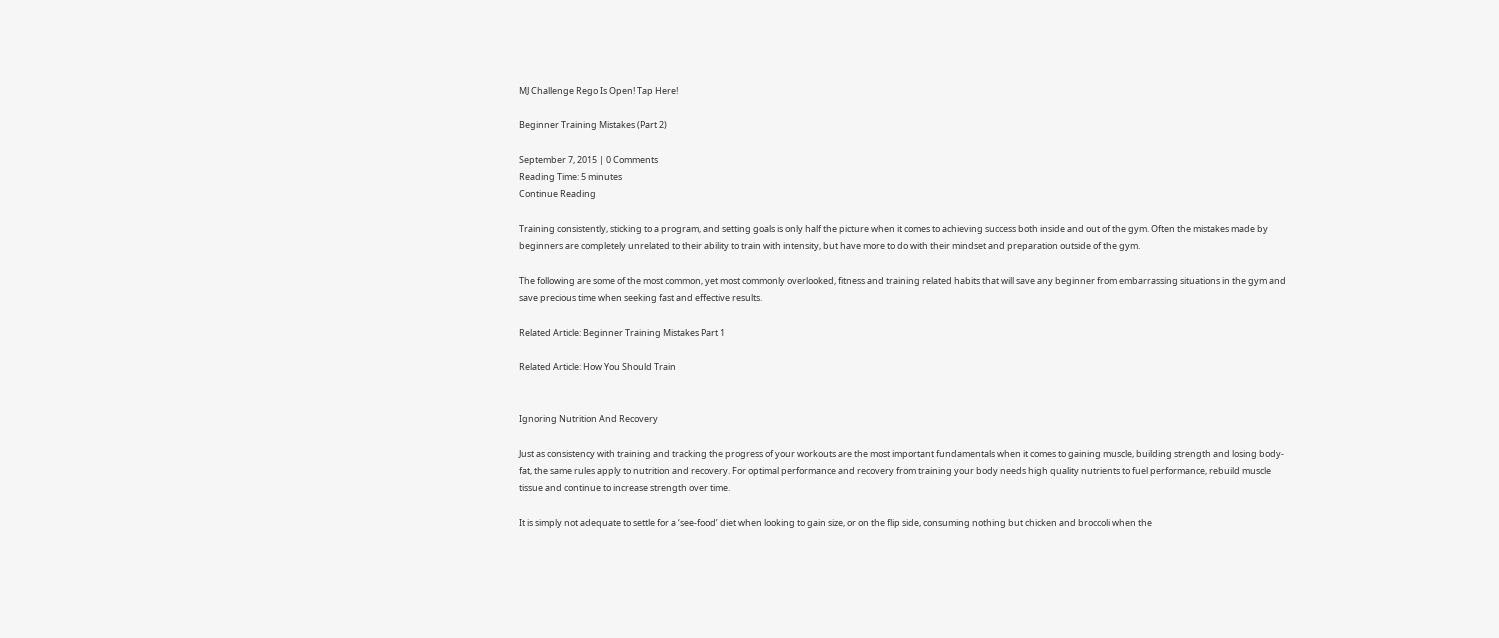MJ Challenge Rego Is Open! Tap Here!

Beginner Training Mistakes (Part 2)

September 7, 2015 | 0 Comments
Reading Time: 5 minutes
Continue Reading

Training consistently, sticking to a program, and setting goals is only half the picture when it comes to achieving success both inside and out of the gym. Often the mistakes made by beginners are completely unrelated to their ability to train with intensity, but have more to do with their mindset and preparation outside of the gym.

The following are some of the most common, yet most commonly overlooked, fitness and training related habits that will save any beginner from embarrassing situations in the gym and save precious time when seeking fast and effective results.

Related Article: Beginner Training Mistakes Part 1

Related Article: How You Should Train


Ignoring Nutrition And Recovery

Just as consistency with training and tracking the progress of your workouts are the most important fundamentals when it comes to gaining muscle, building strength and losing body-fat, the same rules apply to nutrition and recovery. For optimal performance and recovery from training your body needs high quality nutrients to fuel performance, rebuild muscle tissue and continue to increase strength over time.

It is simply not adequate to settle for a ‘see-food’ diet when looking to gain size, or on the flip side, consuming nothing but chicken and broccoli when the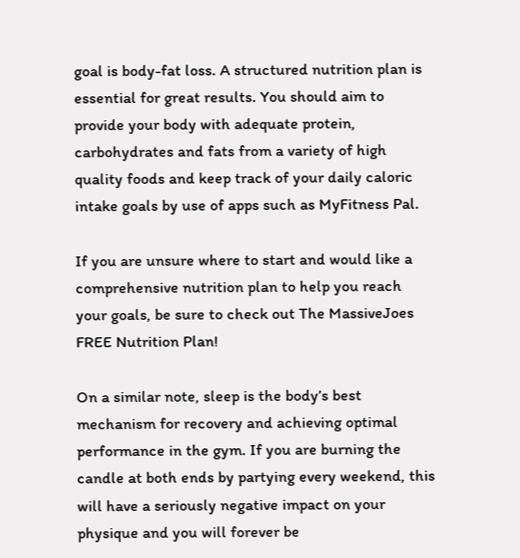goal is body-fat loss. A structured nutrition plan is essential for great results. You should aim to provide your body with adequate protein, carbohydrates and fats from a variety of high quality foods and keep track of your daily caloric intake goals by use of apps such as MyFitness Pal.

If you are unsure where to start and would like a comprehensive nutrition plan to help you reach your goals, be sure to check out The MassiveJoes FREE Nutrition Plan!

On a similar note, sleep is the body’s best mechanism for recovery and achieving optimal performance in the gym. If you are burning the candle at both ends by partying every weekend, this will have a seriously negative impact on your physique and you will forever be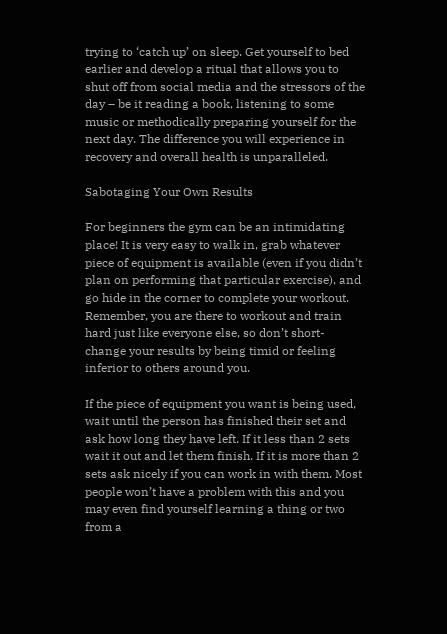trying to ‘catch up’ on sleep. Get yourself to bed earlier and develop a ritual that allows you to shut off from social media and the stressors of the day – be it reading a book, listening to some music or methodically preparing yourself for the next day. The difference you will experience in recovery and overall health is unparalleled.

Sabotaging Your Own Results

For beginners the gym can be an intimidating place! It is very easy to walk in, grab whatever piece of equipment is available (even if you didn’t plan on performing that particular exercise), and go hide in the corner to complete your workout. Remember, you are there to workout and train hard just like everyone else, so don’t short-change your results by being timid or feeling inferior to others around you.

If the piece of equipment you want is being used, wait until the person has finished their set and ask how long they have left. If it less than 2 sets wait it out and let them finish. If it is more than 2 sets ask nicely if you can work in with them. Most people won’t have a problem with this and you may even find yourself learning a thing or two from a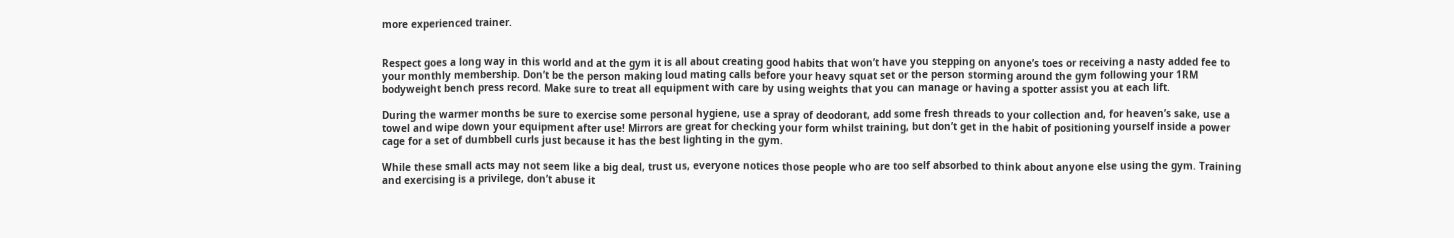more experienced trainer.


Respect goes a long way in this world and at the gym it is all about creating good habits that won’t have you stepping on anyone’s toes or receiving a nasty added fee to your monthly membership. Don’t be the person making loud mating calls before your heavy squat set or the person storming around the gym following your 1RM bodyweight bench press record. Make sure to treat all equipment with care by using weights that you can manage or having a spotter assist you at each lift.

During the warmer months be sure to exercise some personal hygiene, use a spray of deodorant, add some fresh threads to your collection and, for heaven’s sake, use a towel and wipe down your equipment after use! Mirrors are great for checking your form whilst training, but don’t get in the habit of positioning yourself inside a power cage for a set of dumbbell curls just because it has the best lighting in the gym.

While these small acts may not seem like a big deal, trust us, everyone notices those people who are too self absorbed to think about anyone else using the gym. Training and exercising is a privilege, don’t abuse it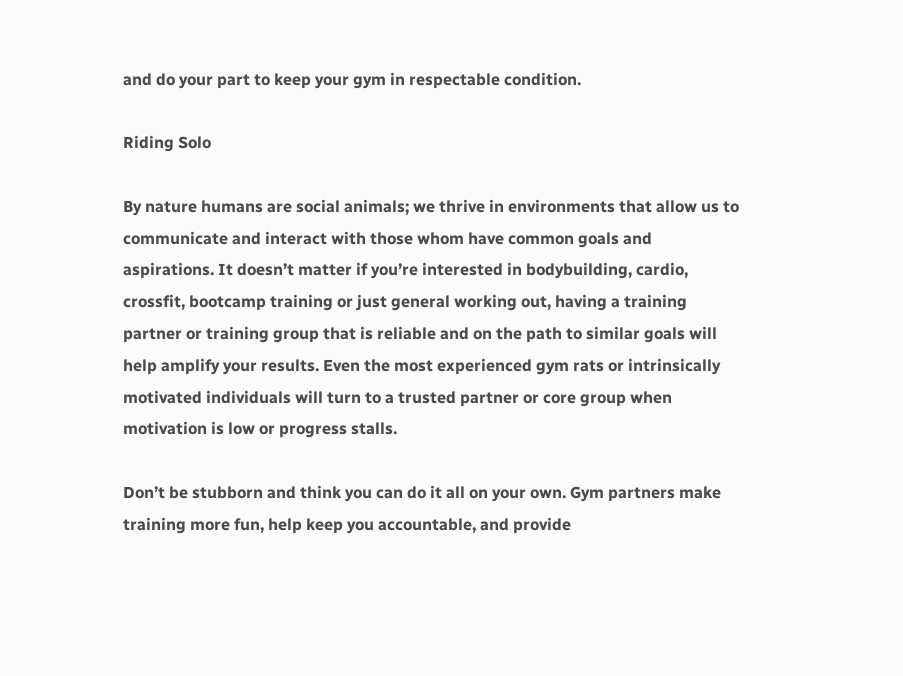and do your part to keep your gym in respectable condition.

Riding Solo

By nature humans are social animals; we thrive in environments that allow us to communicate and interact with those whom have common goals and aspirations. It doesn’t matter if you’re interested in bodybuilding, cardio, crossfit, bootcamp training or just general working out, having a training partner or training group that is reliable and on the path to similar goals will help amplify your results. Even the most experienced gym rats or intrinsically motivated individuals will turn to a trusted partner or core group when motivation is low or progress stalls.

Don’t be stubborn and think you can do it all on your own. Gym partners make training more fun, help keep you accountable, and provide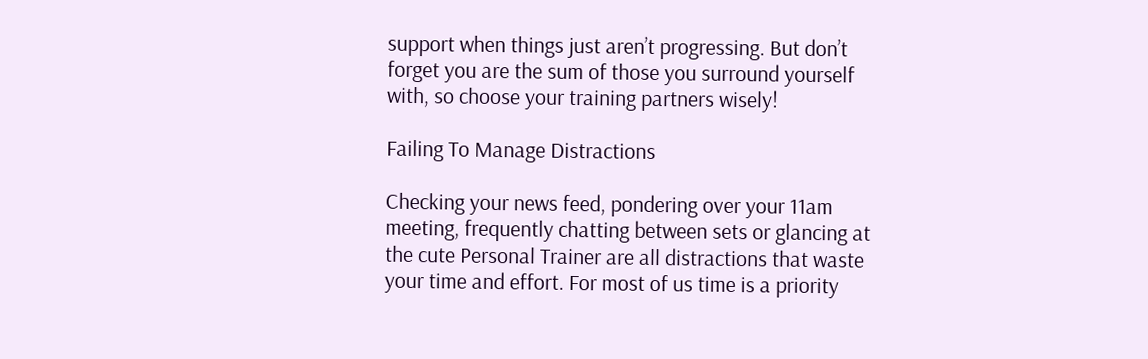support when things just aren’t progressing. But don’t forget you are the sum of those you surround yourself with, so choose your training partners wisely!

Failing To Manage Distractions

Checking your news feed, pondering over your 11am meeting, frequently chatting between sets or glancing at the cute Personal Trainer are all distractions that waste your time and effort. For most of us time is a priority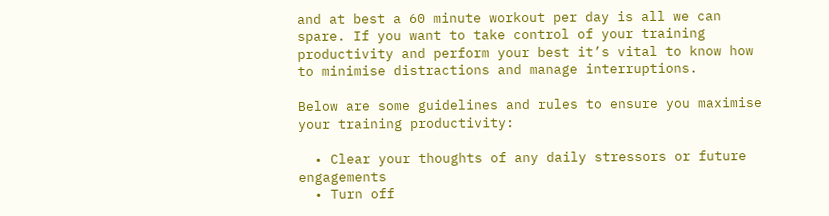and at best a 60 minute workout per day is all we can spare. If you want to take control of your training productivity and perform your best it’s vital to know how to minimise distractions and manage interruptions.

Below are some guidelines and rules to ensure you maximise your training productivity:

  • Clear your thoughts of any daily stressors or future engagements
  • Turn off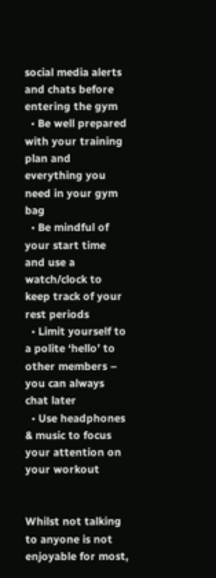social media alerts and chats before entering the gym
  • Be well prepared with your training plan and everything you need in your gym bag
  • Be mindful of your start time and use a watch/clock to keep track of your rest periods
  • Limit yourself to a polite ‘hello’ to other members – you can always chat later
  • Use headphones & music to focus your attention on your workout


Whilst not talking to anyone is not enjoyable for most,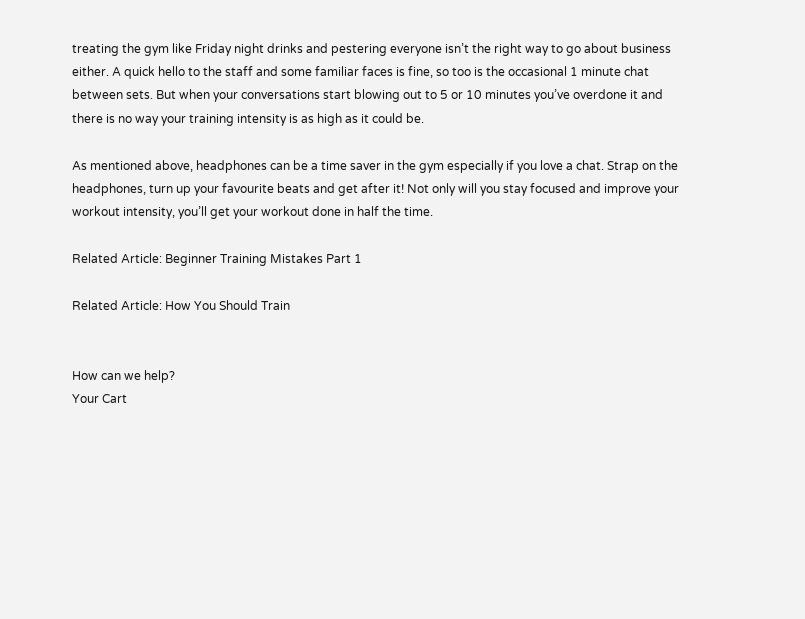treating the gym like Friday night drinks and pestering everyone isn’t the right way to go about business either. A quick hello to the staff and some familiar faces is fine, so too is the occasional 1 minute chat between sets. But when your conversations start blowing out to 5 or 10 minutes you’ve overdone it and there is no way your training intensity is as high as it could be.

As mentioned above, headphones can be a time saver in the gym especially if you love a chat. Strap on the headphones, turn up your favourite beats and get after it! Not only will you stay focused and improve your workout intensity, you’ll get your workout done in half the time.

Related Article: Beginner Training Mistakes Part 1

Related Article: How You Should Train


How can we help?
Your Cart